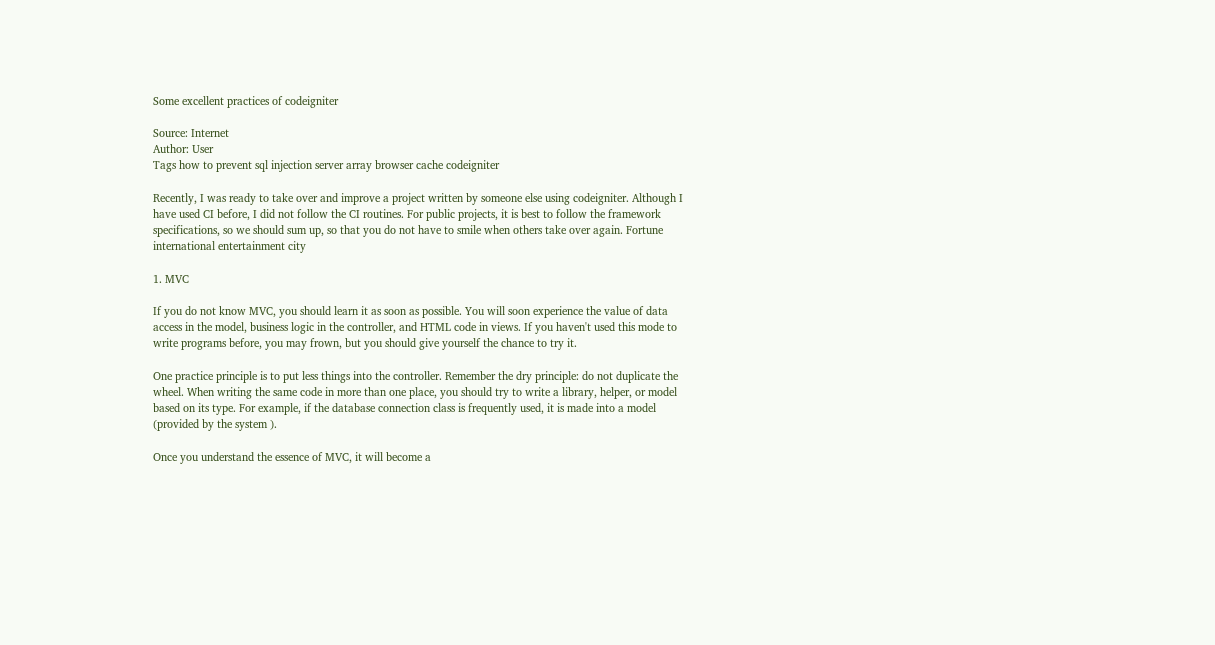Some excellent practices of codeigniter

Source: Internet
Author: User
Tags how to prevent sql injection server array browser cache codeigniter

Recently, I was ready to take over and improve a project written by someone else using codeigniter. Although I have used CI before, I did not follow the CI routines. For public projects, it is best to follow the framework specifications, so we should sum up, so that you do not have to smile when others take over again. Fortune international entertainment city

1. MVC

If you do not know MVC, you should learn it as soon as possible. You will soon experience the value of data access in the model, business logic in the controller, and HTML code in views. If you haven't used this mode to write programs before, you may frown, but you should give yourself the chance to try it.

One practice principle is to put less things into the controller. Remember the dry principle: do not duplicate the wheel. When writing the same code in more than one place, you should try to write a library, helper, or model based on its type. For example, if the database connection class is frequently used, it is made into a model (provided by the system ).

Once you understand the essence of MVC, it will become a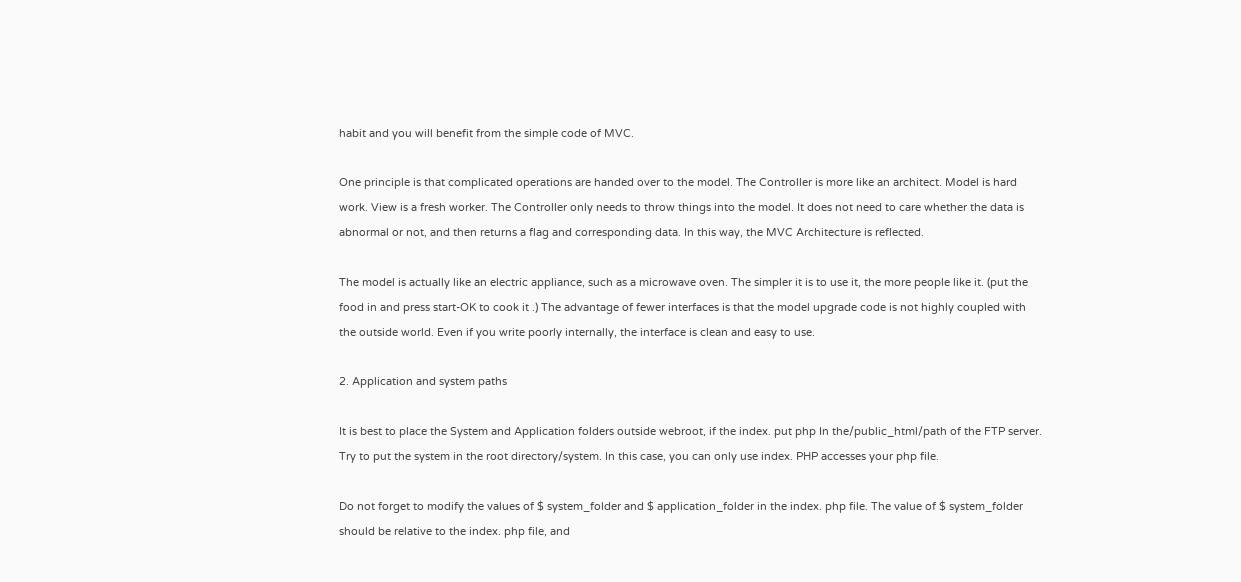habit and you will benefit from the simple code of MVC.

One principle is that complicated operations are handed over to the model. The Controller is more like an architect. Model is hard work. View is a fresh worker. The Controller only needs to throw things into the model. It does not need to care whether the data is abnormal or not, and then returns a flag and corresponding data. In this way, the MVC Architecture is reflected.

The model is actually like an electric appliance, such as a microwave oven. The simpler it is to use it, the more people like it. (put the food in and press start-OK to cook it .) The advantage of fewer interfaces is that the model upgrade code is not highly coupled with the outside world. Even if you write poorly internally, the interface is clean and easy to use.

2. Application and system paths

It is best to place the System and Application folders outside webroot, if the index. put php In the/public_html/path of the FTP server. Try to put the system in the root directory/system. In this case, you can only use index. PHP accesses your php file.

Do not forget to modify the values of $ system_folder and $ application_folder in the index. php file. The value of $ system_folder should be relative to the index. php file, and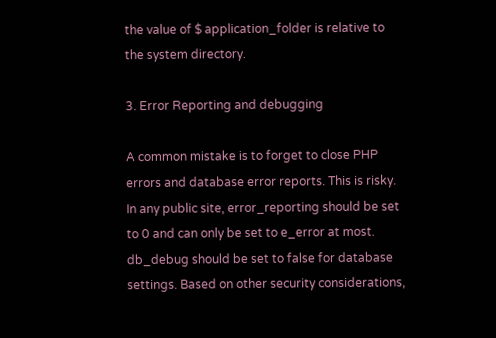the value of $ application_folder is relative to the system directory.

3. Error Reporting and debugging

A common mistake is to forget to close PHP errors and database error reports. This is risky. In any public site, error_reporting should be set to 0 and can only be set to e_error at most. db_debug should be set to false for database settings. Based on other security considerations,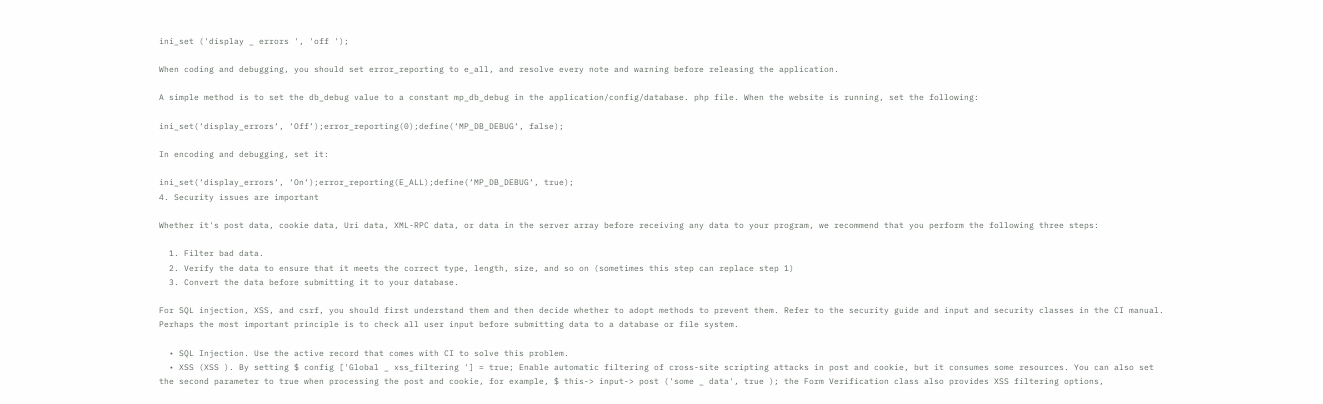ini_set ('display _ errors ', 'off ');

When coding and debugging, you should set error_reporting to e_all, and resolve every note and warning before releasing the application.

A simple method is to set the db_debug value to a constant mp_db_debug in the application/config/database. php file. When the website is running, set the following:

ini_set(‘display_errors‘, ‘Off‘);error_reporting(0);define(‘MP_DB_DEBUG‘, false);

In encoding and debugging, set it:

ini_set(‘display_errors‘, ‘On‘);error_reporting(E_ALL);define(‘MP_DB_DEBUG‘, true);
4. Security issues are important

Whether it's post data, cookie data, Uri data, XML-RPC data, or data in the server array before receiving any data to your program, we recommend that you perform the following three steps:

  1. Filter bad data.
  2. Verify the data to ensure that it meets the correct type, length, size, and so on (sometimes this step can replace step 1)
  3. Convert the data before submitting it to your database.

For SQL injection, XSS, and csrf, you should first understand them and then decide whether to adopt methods to prevent them. Refer to the security guide and input and security classes in the CI manual. Perhaps the most important principle is to check all user input before submitting data to a database or file system.

  • SQL Injection. Use the active record that comes with CI to solve this problem.
  • XSS (XSS ). By setting $ config ['Global _ xss_filtering '] = true; Enable automatic filtering of cross-site scripting attacks in post and cookie, but it consumes some resources. You can also set the second parameter to true when processing the post and cookie, for example, $ this-> input-> post ('some _ data', true ); the Form Verification class also provides XSS filtering options,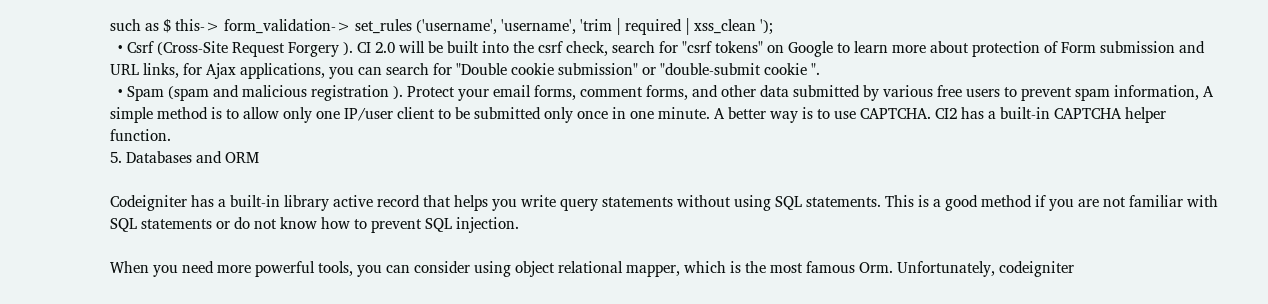such as $ this-> form_validation-> set_rules ('username', 'username', 'trim | required | xss_clean ');
  • Csrf (Cross-Site Request Forgery ). CI 2.0 will be built into the csrf check, search for "csrf tokens" on Google to learn more about protection of Form submission and URL links, for Ajax applications, you can search for "Double cookie submission" or "double-submit cookie ".
  • Spam (spam and malicious registration ). Protect your email forms, comment forms, and other data submitted by various free users to prevent spam information, A simple method is to allow only one IP/user client to be submitted only once in one minute. A better way is to use CAPTCHA. CI2 has a built-in CAPTCHA helper function.
5. Databases and ORM

Codeigniter has a built-in library active record that helps you write query statements without using SQL statements. This is a good method if you are not familiar with SQL statements or do not know how to prevent SQL injection.

When you need more powerful tools, you can consider using object relational mapper, which is the most famous Orm. Unfortunately, codeigniter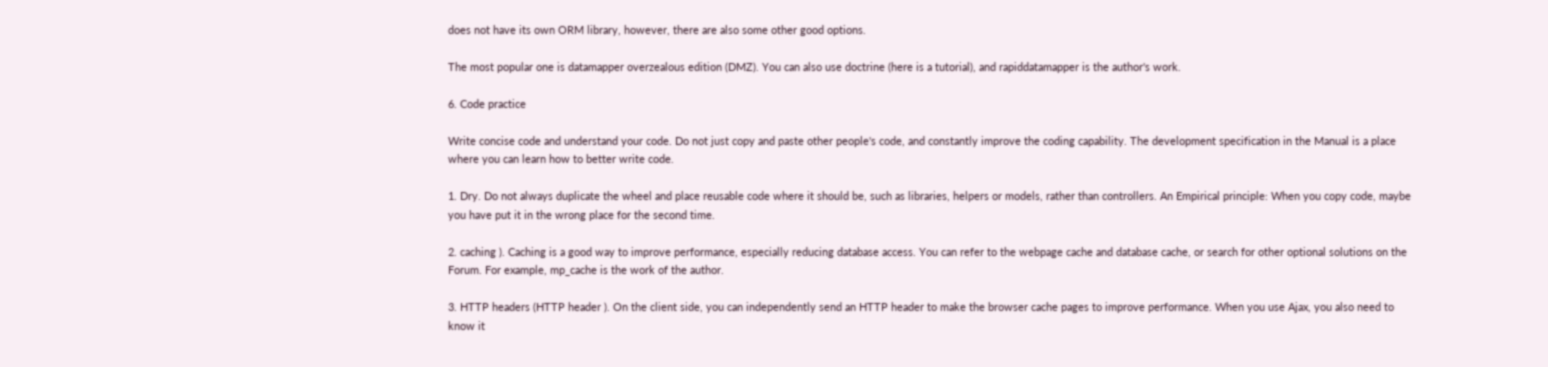does not have its own ORM library, however, there are also some other good options.

The most popular one is datamapper overzealous edition (DMZ). You can also use doctrine (here is a tutorial), and rapiddatamapper is the author's work.

6. Code practice

Write concise code and understand your code. Do not just copy and paste other people's code, and constantly improve the coding capability. The development specification in the Manual is a place where you can learn how to better write code.

1. Dry. Do not always duplicate the wheel and place reusable code where it should be, such as libraries, helpers or models, rather than controllers. An Empirical principle: When you copy code, maybe you have put it in the wrong place for the second time.

2. caching ). Caching is a good way to improve performance, especially reducing database access. You can refer to the webpage cache and database cache, or search for other optional solutions on the Forum. For example, mp_cache is the work of the author.

3. HTTP headers (HTTP header ). On the client side, you can independently send an HTTP header to make the browser cache pages to improve performance. When you use Ajax, you also need to know it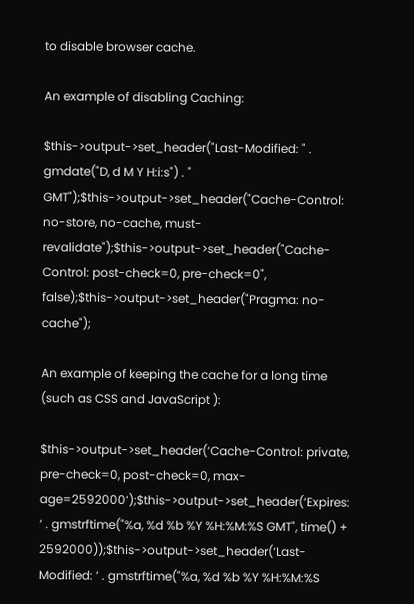to disable browser cache.

An example of disabling Caching:

$this->output->set_header("Last-Modified: " . gmdate("D, d M Y H:i:s") . " GMT");$this->output->set_header("Cache-Control: no-store, no-cache, must-revalidate");$this->output->set_header("Cache-Control: post-check=0, pre-check=0", false);$this->output->set_header("Pragma: no-cache");

An example of keeping the cache for a long time (such as CSS and JavaScript ):

$this->output->set_header(‘Cache-Control: private, pre-check=0, post-check=0, max-age=2592000‘);$this->output->set_header(‘Expires: ‘ . gmstrftime("%a, %d %b %Y %H:%M:%S GMT", time() + 2592000));$this->output->set_header(‘Last-Modified: ‘ . gmstrftime("%a, %d %b %Y %H:%M:%S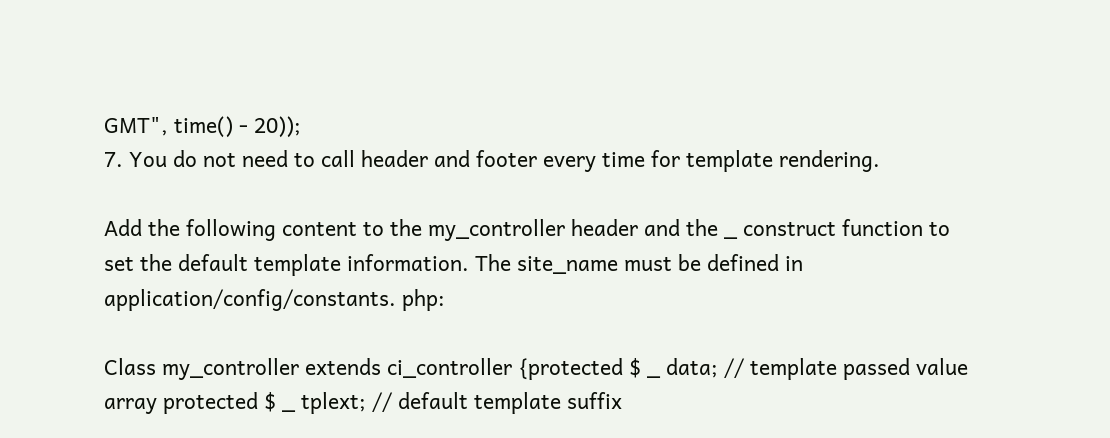GMT", time() - 20));
7. You do not need to call header and footer every time for template rendering.

Add the following content to the my_controller header and the _ construct function to set the default template information. The site_name must be defined in application/config/constants. php:

Class my_controller extends ci_controller {protected $ _ data; // template passed value array protected $ _ tplext; // default template suffix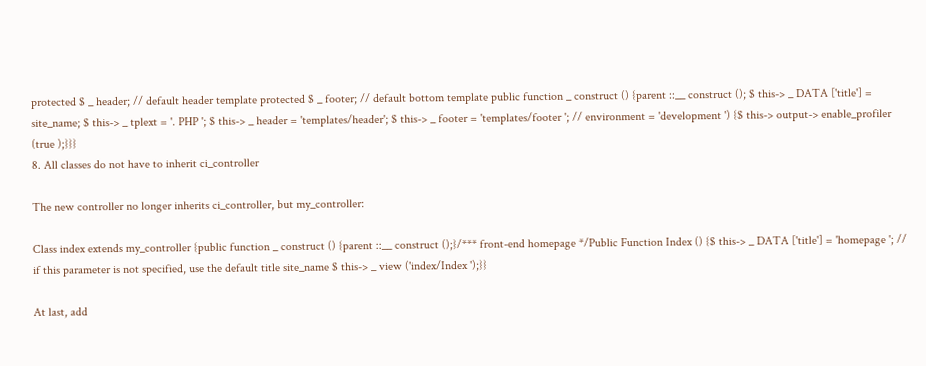protected $ _ header; // default header template protected $ _ footer; // default bottom template public function _ construct () {parent ::__ construct (); $ this-> _ DATA ['title'] = site_name; $ this-> _ tplext = '. PHP '; $ this-> _ header = 'templates/header'; $ this-> _ footer = 'templates/footer '; // environment = 'development ') {$ this-> output-> enable_profiler (true );}}}
8. All classes do not have to inherit ci_controller

The new controller no longer inherits ci_controller, but my_controller:

Class index extends my_controller {public function _ construct () {parent ::__ construct ();}/*** front-end homepage */Public Function Index () {$ this-> _ DATA ['title'] = 'homepage '; // if this parameter is not specified, use the default title site_name $ this-> _ view ('index/Index ');}}

At last, add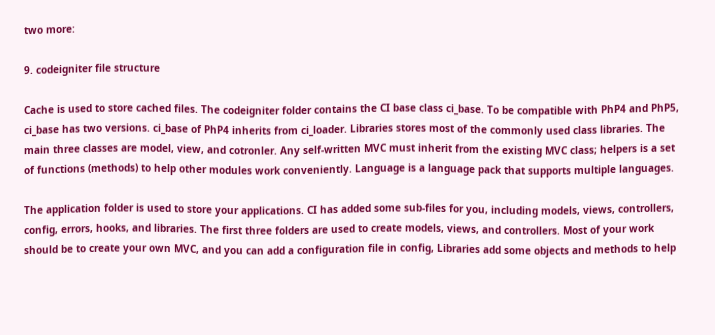two more:

9. codeigniter file structure

Cache is used to store cached files. The codeigniter folder contains the CI base class ci_base. To be compatible with PhP4 and PhP5, ci_base has two versions. ci_base of PhP4 inherits from ci_loader. Libraries stores most of the commonly used class libraries. The main three classes are model, view, and cotronler. Any self-written MVC must inherit from the existing MVC class; helpers is a set of functions (methods) to help other modules work conveniently. Language is a language pack that supports multiple languages.

The application folder is used to store your applications. CI has added some sub-files for you, including models, views, controllers, config, errors, hooks, and libraries. The first three folders are used to create models, views, and controllers. Most of your work should be to create your own MVC, and you can add a configuration file in config, Libraries add some objects and methods to help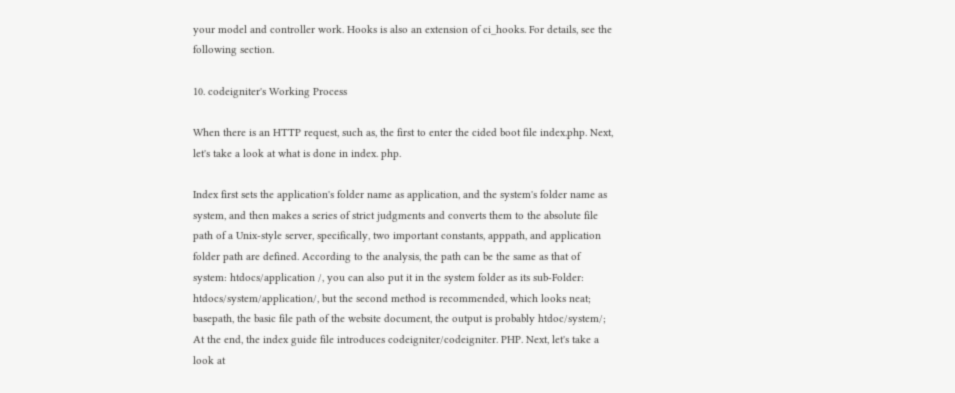your model and controller work. Hooks is also an extension of ci_hooks. For details, see the following section.

10. codeigniter's Working Process

When there is an HTTP request, such as, the first to enter the cided boot file index.php. Next, let's take a look at what is done in index. php.

Index first sets the application's folder name as application, and the system's folder name as system, and then makes a series of strict judgments and converts them to the absolute file path of a Unix-style server, specifically, two important constants, apppath, and application folder path are defined. According to the analysis, the path can be the same as that of system: htdocs/application /, you can also put it in the system folder as its sub-Folder: htdocs/system/application/, but the second method is recommended, which looks neat; basepath, the basic file path of the website document, the output is probably htdoc/system/; At the end, the index guide file introduces codeigniter/codeigniter. PHP. Next, let's take a look at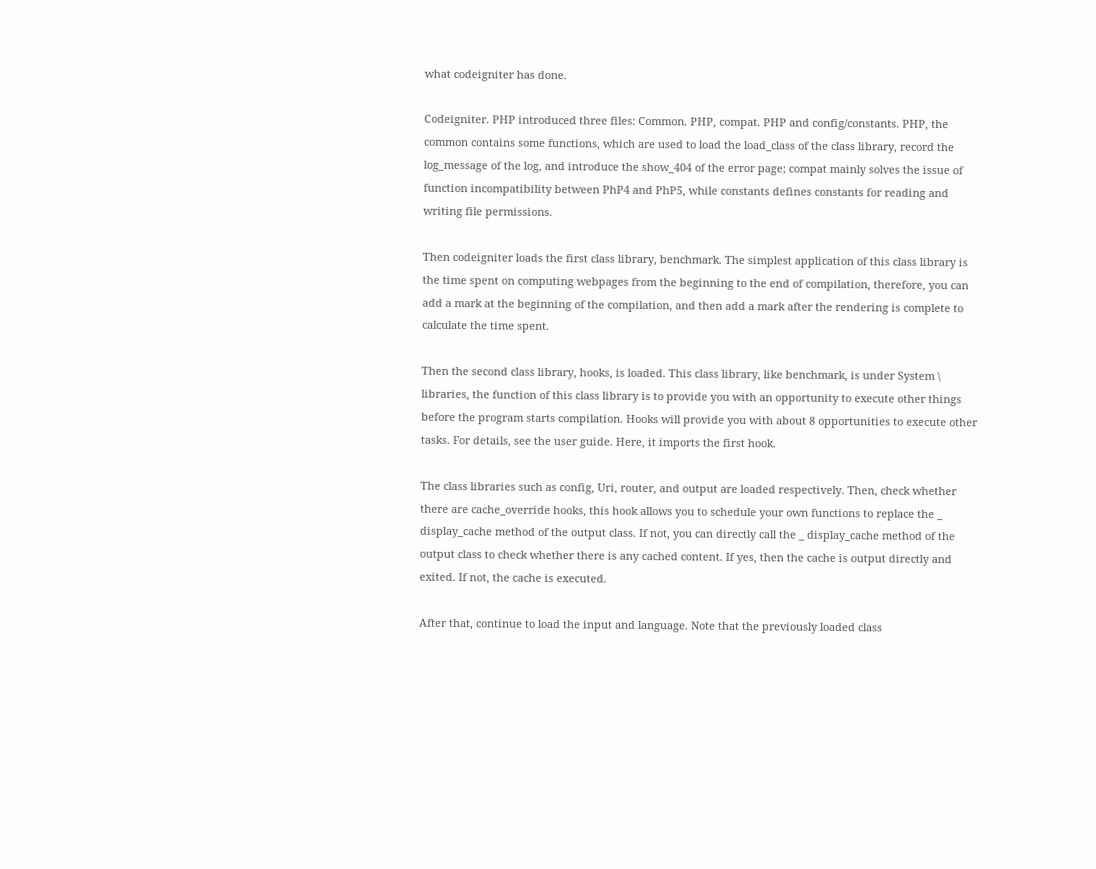what codeigniter has done.

Codeigniter. PHP introduced three files: Common. PHP, compat. PHP and config/constants. PHP, the common contains some functions, which are used to load the load_class of the class library, record the log_message of the log, and introduce the show_404 of the error page; compat mainly solves the issue of function incompatibility between PhP4 and PhP5, while constants defines constants for reading and writing file permissions.

Then codeigniter loads the first class library, benchmark. The simplest application of this class library is the time spent on computing webpages from the beginning to the end of compilation, therefore, you can add a mark at the beginning of the compilation, and then add a mark after the rendering is complete to calculate the time spent.

Then the second class library, hooks, is loaded. This class library, like benchmark, is under System \ libraries, the function of this class library is to provide you with an opportunity to execute other things before the program starts compilation. Hooks will provide you with about 8 opportunities to execute other tasks. For details, see the user guide. Here, it imports the first hook.

The class libraries such as config, Uri, router, and output are loaded respectively. Then, check whether there are cache_override hooks, this hook allows you to schedule your own functions to replace the _ display_cache method of the output class. If not, you can directly call the _ display_cache method of the output class to check whether there is any cached content. If yes, then the cache is output directly and exited. If not, the cache is executed.

After that, continue to load the input and language. Note that the previously loaded class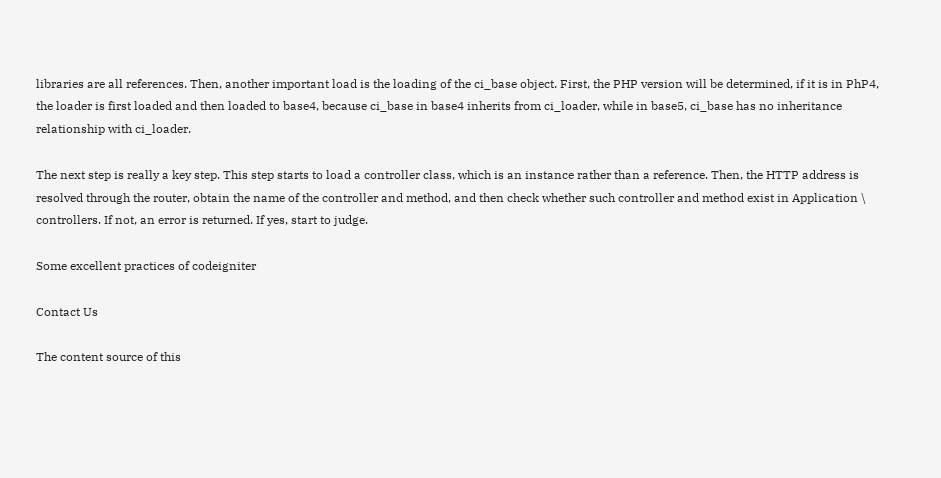libraries are all references. Then, another important load is the loading of the ci_base object. First, the PHP version will be determined, if it is in PhP4, the loader is first loaded and then loaded to base4, because ci_base in base4 inherits from ci_loader, while in base5, ci_base has no inheritance relationship with ci_loader.

The next step is really a key step. This step starts to load a controller class, which is an instance rather than a reference. Then, the HTTP address is resolved through the router, obtain the name of the controller and method, and then check whether such controller and method exist in Application \ controllers. If not, an error is returned. If yes, start to judge.

Some excellent practices of codeigniter

Contact Us

The content source of this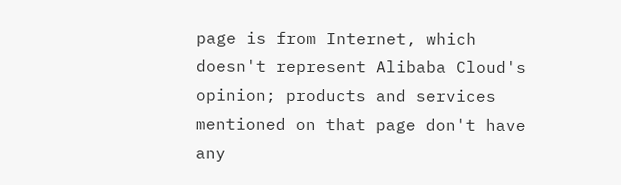page is from Internet, which doesn't represent Alibaba Cloud's opinion; products and services mentioned on that page don't have any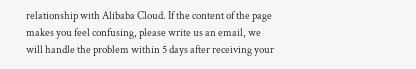relationship with Alibaba Cloud. If the content of the page makes you feel confusing, please write us an email, we will handle the problem within 5 days after receiving your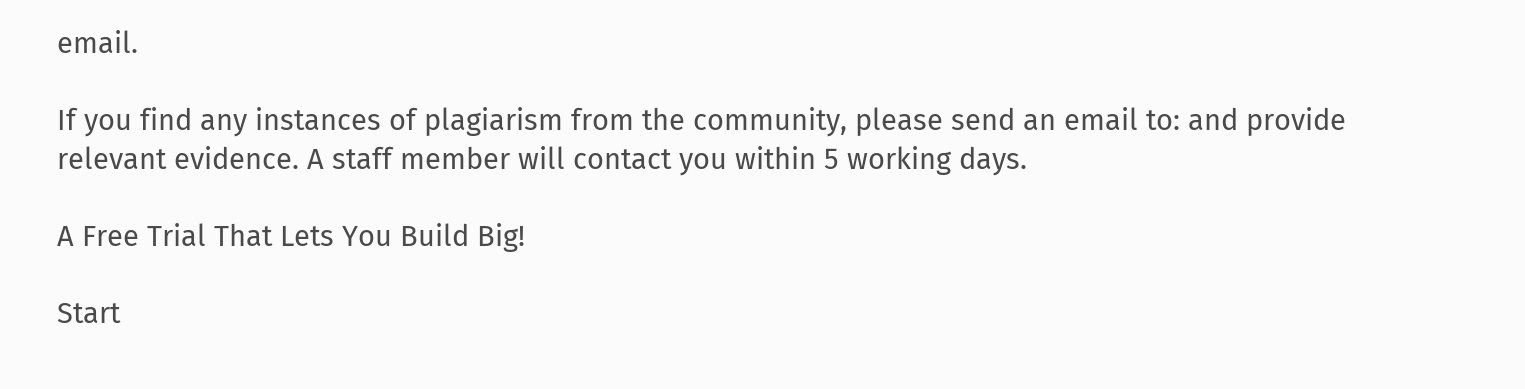email.

If you find any instances of plagiarism from the community, please send an email to: and provide relevant evidence. A staff member will contact you within 5 working days.

A Free Trial That Lets You Build Big!

Start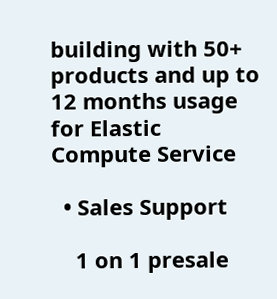building with 50+ products and up to 12 months usage for Elastic Compute Service

  • Sales Support

    1 on 1 presale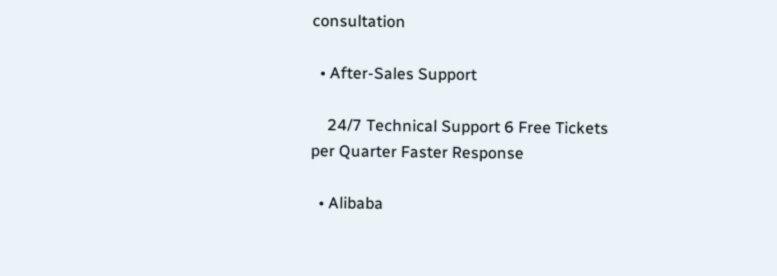consultation

  • After-Sales Support

    24/7 Technical Support 6 Free Tickets per Quarter Faster Response

  • Alibaba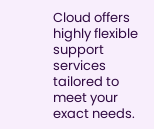Cloud offers highly flexible support services tailored to meet your exact needs.